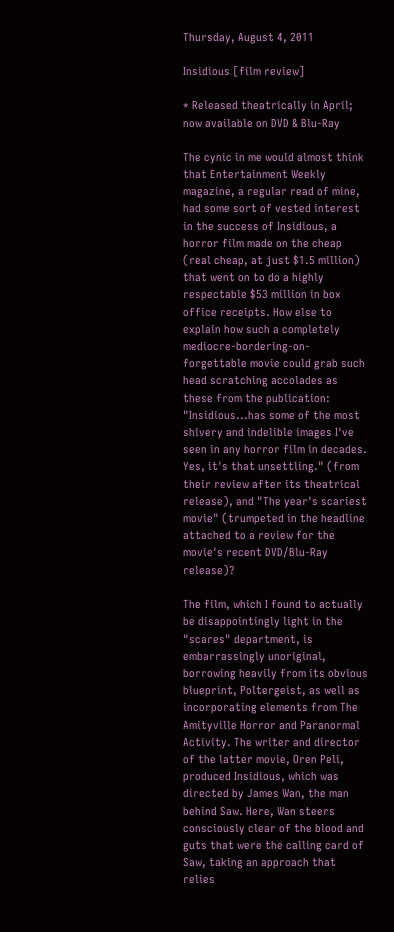Thursday, August 4, 2011

Insidious [film review]

* Released theatrically in April; now available on DVD & Blu-Ray

The cynic in me would almost think that Entertainment Weekly magazine, a regular read of mine, had some sort of vested interest in the success of Insidious, a horror film made on the cheap (real cheap, at just $1.5 million) that went on to do a highly respectable $53 million in box office receipts. How else to explain how such a completely mediocre-bordering-on-forgettable movie could grab such head scratching accolades as these from the publication: "Insidious...has some of the most shivery and indelible images I've seen in any horror film in decades. Yes, it's that unsettling." (from their review after its theatrical release), and "The year's scariest movie" (trumpeted in the headline attached to a review for the movie's recent DVD/Blu-Ray release)?

The film, which I found to actually be disappointingly light in the "scares" department, is embarrassingly unoriginal, borrowing heavily from its obvious blueprint, Poltergeist, as well as incorporating elements from The Amityville Horror and Paranormal Activity. The writer and director of the latter movie, Oren Peli, produced Insidious, which was directed by James Wan, the man behind Saw. Here, Wan steers consciously clear of the blood and guts that were the calling card of Saw, taking an approach that relies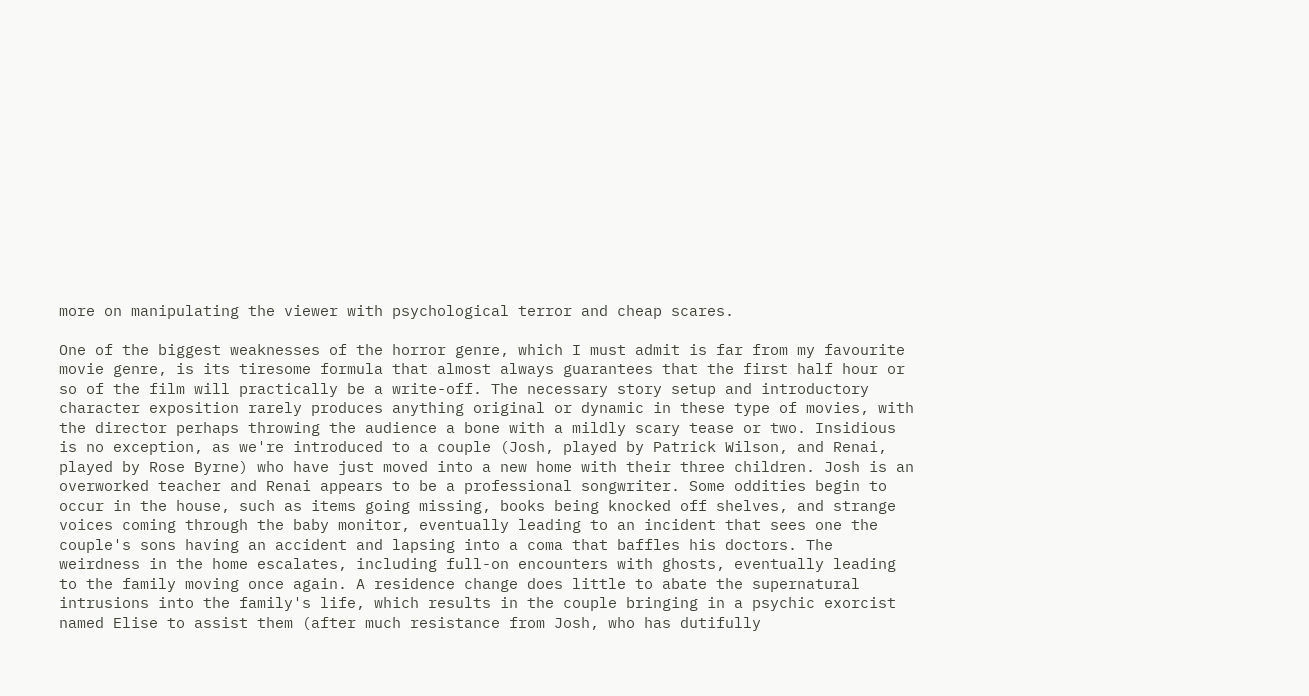more on manipulating the viewer with psychological terror and cheap scares.

One of the biggest weaknesses of the horror genre, which I must admit is far from my favourite movie genre, is its tiresome formula that almost always guarantees that the first half hour or so of the film will practically be a write-off. The necessary story setup and introductory character exposition rarely produces anything original or dynamic in these type of movies, with the director perhaps throwing the audience a bone with a mildly scary tease or two. Insidious is no exception, as we're introduced to a couple (Josh, played by Patrick Wilson, and Renai, played by Rose Byrne) who have just moved into a new home with their three children. Josh is an overworked teacher and Renai appears to be a professional songwriter. Some oddities begin to occur in the house, such as items going missing, books being knocked off shelves, and strange voices coming through the baby monitor, eventually leading to an incident that sees one the couple's sons having an accident and lapsing into a coma that baffles his doctors. The weirdness in the home escalates, including full-on encounters with ghosts, eventually leading to the family moving once again. A residence change does little to abate the supernatural intrusions into the family's life, which results in the couple bringing in a psychic exorcist named Elise to assist them (after much resistance from Josh, who has dutifully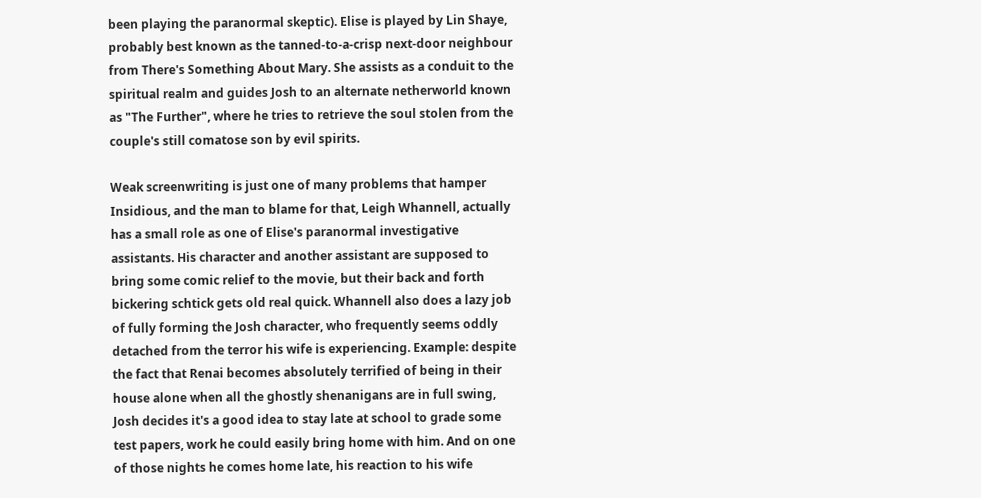been playing the paranormal skeptic). Elise is played by Lin Shaye, probably best known as the tanned-to-a-crisp next-door neighbour from There's Something About Mary. She assists as a conduit to the spiritual realm and guides Josh to an alternate netherworld known as "The Further", where he tries to retrieve the soul stolen from the couple's still comatose son by evil spirits.

Weak screenwriting is just one of many problems that hamper Insidious, and the man to blame for that, Leigh Whannell, actually has a small role as one of Elise's paranormal investigative assistants. His character and another assistant are supposed to bring some comic relief to the movie, but their back and forth bickering schtick gets old real quick. Whannell also does a lazy job of fully forming the Josh character, who frequently seems oddly detached from the terror his wife is experiencing. Example: despite the fact that Renai becomes absolutely terrified of being in their house alone when all the ghostly shenanigans are in full swing, Josh decides it's a good idea to stay late at school to grade some test papers, work he could easily bring home with him. And on one of those nights he comes home late, his reaction to his wife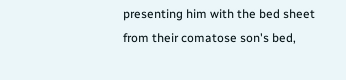presenting him with the bed sheet from their comatose son's bed,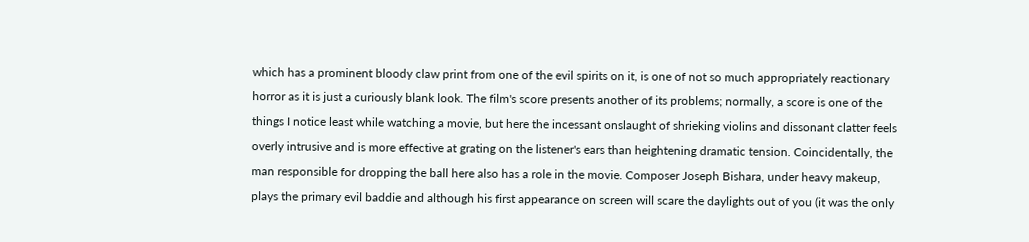which has a prominent bloody claw print from one of the evil spirits on it, is one of not so much appropriately reactionary horror as it is just a curiously blank look. The film's score presents another of its problems; normally, a score is one of the things I notice least while watching a movie, but here the incessant onslaught of shrieking violins and dissonant clatter feels overly intrusive and is more effective at grating on the listener's ears than heightening dramatic tension. Coincidentally, the man responsible for dropping the ball here also has a role in the movie. Composer Joseph Bishara, under heavy makeup, plays the primary evil baddie and although his first appearance on screen will scare the daylights out of you (it was the only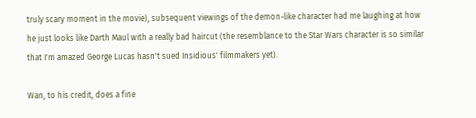truly scary moment in the movie), subsequent viewings of the demon-like character had me laughing at how he just looks like Darth Maul with a really bad haircut (the resemblance to the Star Wars character is so similar that I'm amazed George Lucas hasn't sued Insidious' filmmakers yet).

Wan, to his credit, does a fine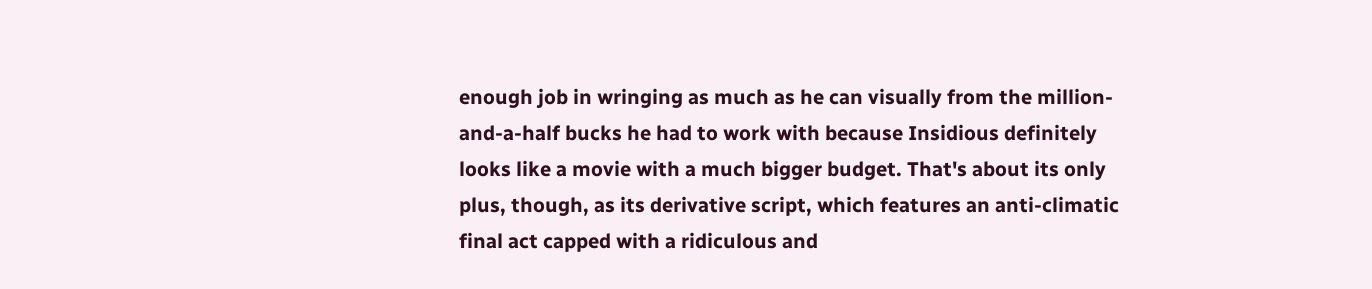enough job in wringing as much as he can visually from the million-and-a-half bucks he had to work with because Insidious definitely looks like a movie with a much bigger budget. That's about its only plus, though, as its derivative script, which features an anti-climatic final act capped with a ridiculous and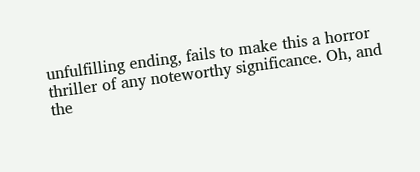unfulfilling ending, fails to make this a horror thriller of any noteworthy significance. Oh, and the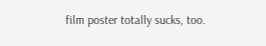film poster totally sucks, too.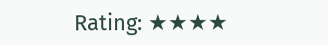Rating: ★★★★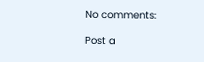No comments:

Post a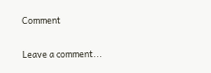Comment

Leave a comment...